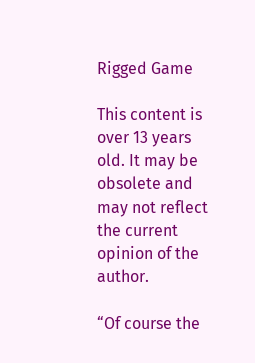Rigged Game

This content is over 13 years old. It may be obsolete and may not reflect the current opinion of the author.

“Of course the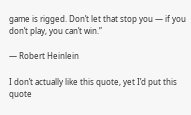game is rigged. Don’t let that stop you — if you don’t play, you can’t win.”

— Robert Heinlein

I don’t actually like this quote, yet I’d put this quote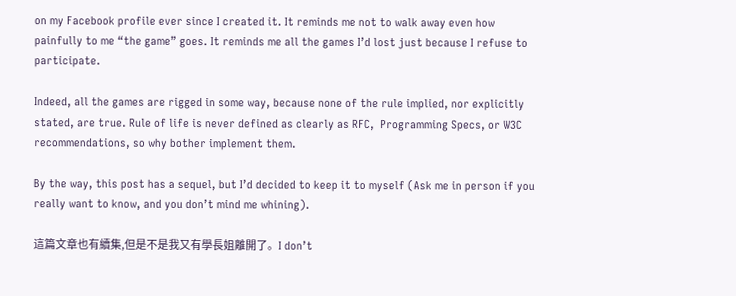on my Facebook profile ever since I created it. It reminds me not to walk away even how painfully to me “the game” goes. It reminds me all the games I’d lost just because I refuse to participate.

Indeed, all the games are rigged in some way, because none of the rule implied, nor explicitly stated, are true. Rule of life is never defined as clearly as RFC,  Programming Specs, or W3C recommendations, so why bother implement them.

By the way, this post has a sequel, but I’d decided to keep it to myself (Ask me in person if you really want to know, and you don’t mind me whining).

這篇文章也有續集,但是不是我又有學長姐離開了。I don’t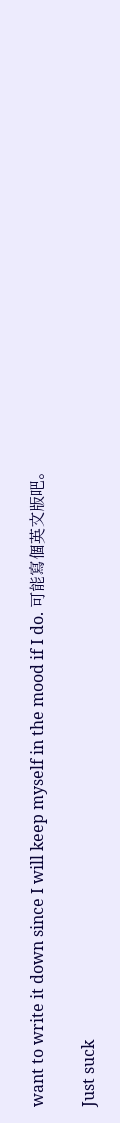want to write it down since I will keep myself in the mood if I do. 可能寫個英文版吧。

Just suck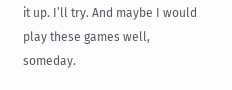it up. I’ll try. And maybe I would play these games well, someday.